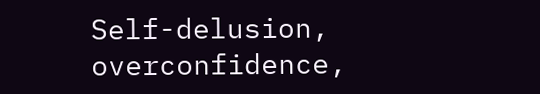Self-delusion, overconfidence,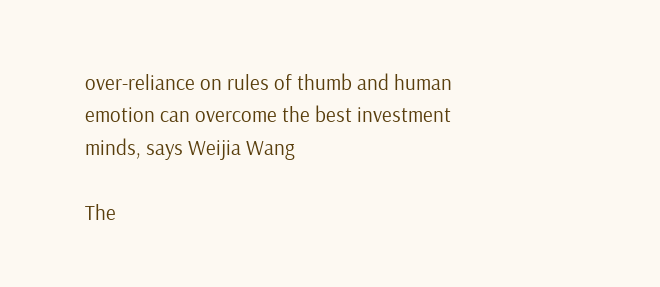over-reliance on rules of thumb and human emotion can overcome the best investment minds, says Weijia Wang

The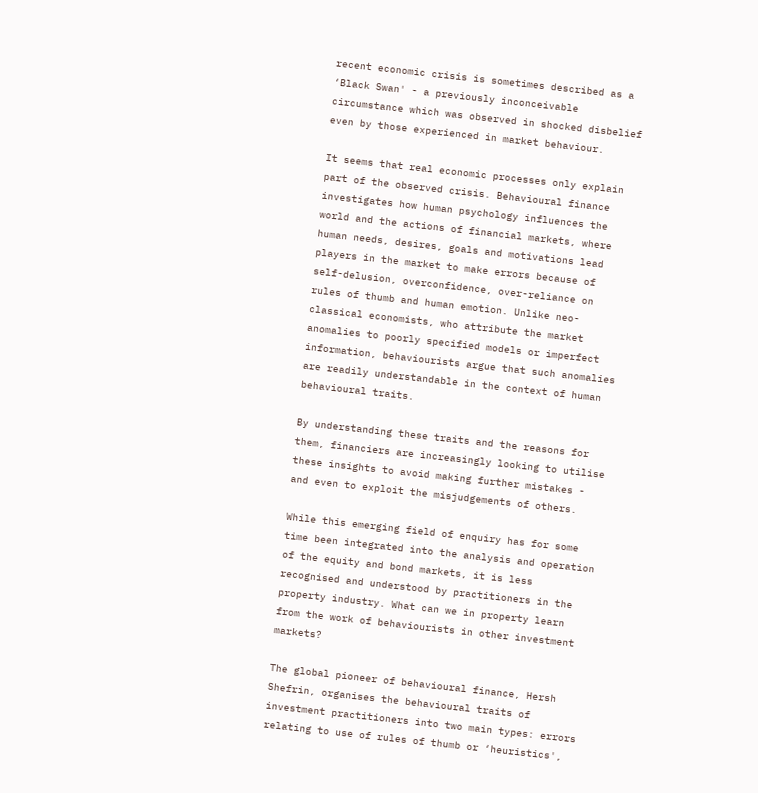recent economic crisis is sometimes described as a ‘Black Swan' - a previously inconceivable circumstance which was observed in shocked disbelief even by those experienced in market behaviour.

It seems that real economic processes only explain part of the observed crisis. Behavioural finance investigates how human psychology influences the world and the actions of financial markets, where human needs, desires, goals and motivations lead players in the market to make errors because of self-delusion, overconfidence, over-reliance on rules of thumb and human emotion. Unlike neo-classical economists, who attribute the market anomalies to poorly specified models or imperfect information, behaviourists argue that such anomalies are readily understandable in the context of human behavioural traits.

By understanding these traits and the reasons for them, financiers are increasingly looking to utilise these insights to avoid making further mistakes - and even to exploit the misjudgements of others.

While this emerging field of enquiry has for some time been integrated into the analysis and operation of the equity and bond markets, it is less recognised and understood by practitioners in the property industry. What can we in property learn from the work of behaviourists in other investment markets?

The global pioneer of behavioural finance, Hersh Shefrin, organises the behavioural traits of investment practitioners into two main types: errors relating to use of rules of thumb or ‘heuristics',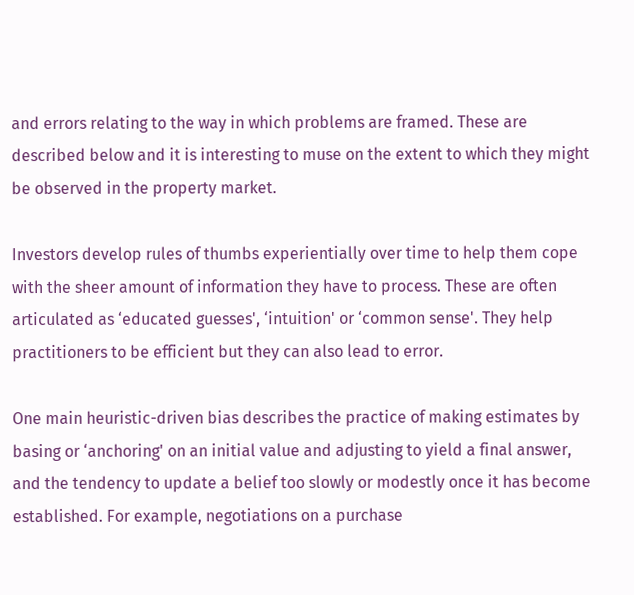and errors relating to the way in which problems are framed. These are described below and it is interesting to muse on the extent to which they might be observed in the property market.

Investors develop rules of thumbs experientially over time to help them cope with the sheer amount of information they have to process. These are often articulated as ‘educated guesses', ‘intuition' or ‘common sense'. They help practitioners to be efficient but they can also lead to error.

One main heuristic-driven bias describes the practice of making estimates by basing or ‘anchoring' on an initial value and adjusting to yield a final answer, and the tendency to update a belief too slowly or modestly once it has become established. For example, negotiations on a purchase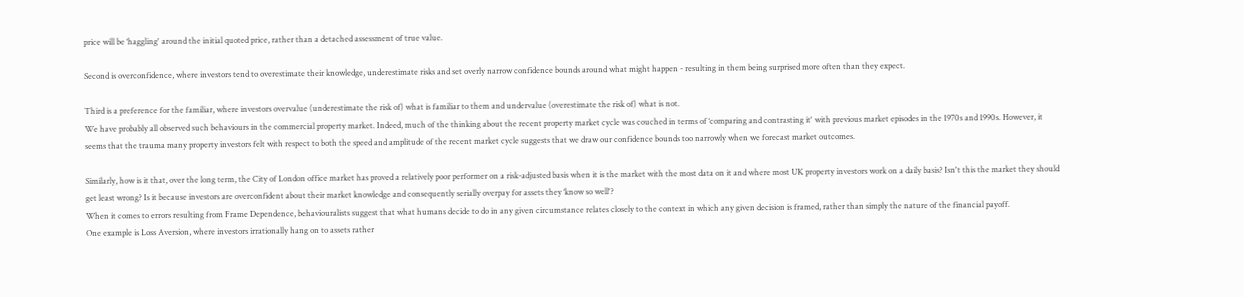price will be ‘haggling' around the initial quoted price, rather than a detached assessment of true value.

Second is overconfidence, where investors tend to overestimate their knowledge, underestimate risks and set overly narrow confidence bounds around what might happen - resulting in them being surprised more often than they expect.

Third is a preference for the familiar, where investors overvalue (underestimate the risk of) what is familiar to them and undervalue (overestimate the risk of) what is not.
We have probably all observed such behaviours in the commercial property market. Indeed, much of the thinking about the recent property market cycle was couched in terms of ‘comparing and contrasting it' with previous market episodes in the 1970s and 1990s. However, it seems that the trauma many property investors felt with respect to both the speed and amplitude of the recent market cycle suggests that we draw our confidence bounds too narrowly when we forecast market outcomes.

Similarly, how is it that, over the long term, the City of London office market has proved a relatively poor performer on a risk-adjusted basis when it is the market with the most data on it and where most UK property investors work on a daily basis? Isn't this the market they should get least wrong? Is it because investors are overconfident about their market knowledge and consequently serially overpay for assets they ‘know so well'?
When it comes to errors resulting from Frame Dependence, behaviouralists suggest that what humans decide to do in any given circumstance relates closely to the context in which any given decision is framed, rather than simply the nature of the financial payoff.
One example is Loss Aversion, where investors irrationally hang on to assets rather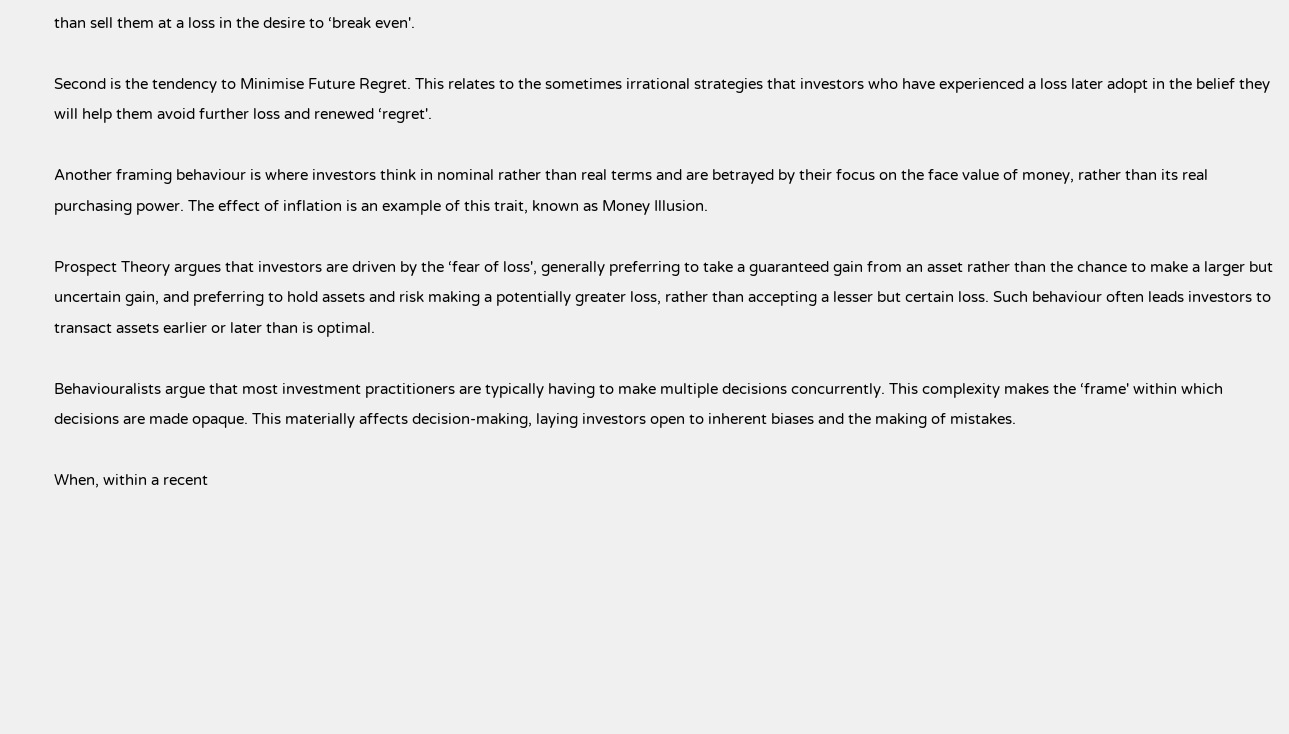than sell them at a loss in the desire to ‘break even'.

Second is the tendency to Minimise Future Regret. This relates to the sometimes irrational strategies that investors who have experienced a loss later adopt in the belief they will help them avoid further loss and renewed ‘regret'.

Another framing behaviour is where investors think in nominal rather than real terms and are betrayed by their focus on the face value of money, rather than its real purchasing power. The effect of inflation is an example of this trait, known as Money Illusion.

Prospect Theory argues that investors are driven by the ‘fear of loss', generally preferring to take a guaranteed gain from an asset rather than the chance to make a larger but uncertain gain, and preferring to hold assets and risk making a potentially greater loss, rather than accepting a lesser but certain loss. Such behaviour often leads investors to transact assets earlier or later than is optimal.

Behaviouralists argue that most investment practitioners are typically having to make multiple decisions concurrently. This complexity makes the ‘frame' within which decisions are made opaque. This materially affects decision-making, laying investors open to inherent biases and the making of mistakes.

When, within a recent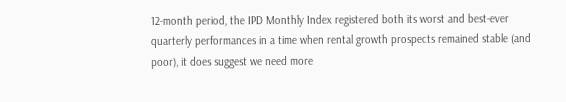12-month period, the IPD Monthly Index registered both its worst and best-ever quarterly performances in a time when rental growth prospects remained stable (and poor), it does suggest we need more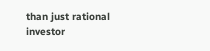than just rational investor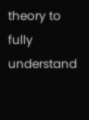theory to fully understand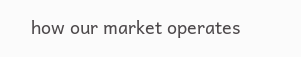how our market operates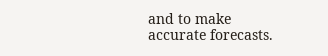and to make accurate forecasts.